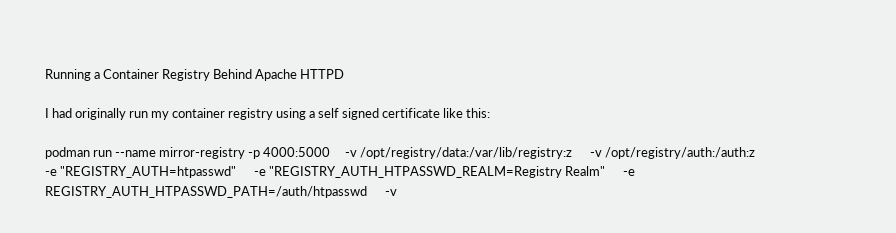Running a Container Registry Behind Apache HTTPD

I had originally run my container registry using a self signed certificate like this:

podman run --name mirror-registry -p 4000:5000     -v /opt/registry/data:/var/lib/registry:z      -v /opt/registry/auth:/auth:z      -e "REGISTRY_AUTH=htpasswd"      -e "REGISTRY_AUTH_HTPASSWD_REALM=Registry Realm"      -e REGISTRY_AUTH_HTPASSWD_PATH=/auth/htpasswd      -v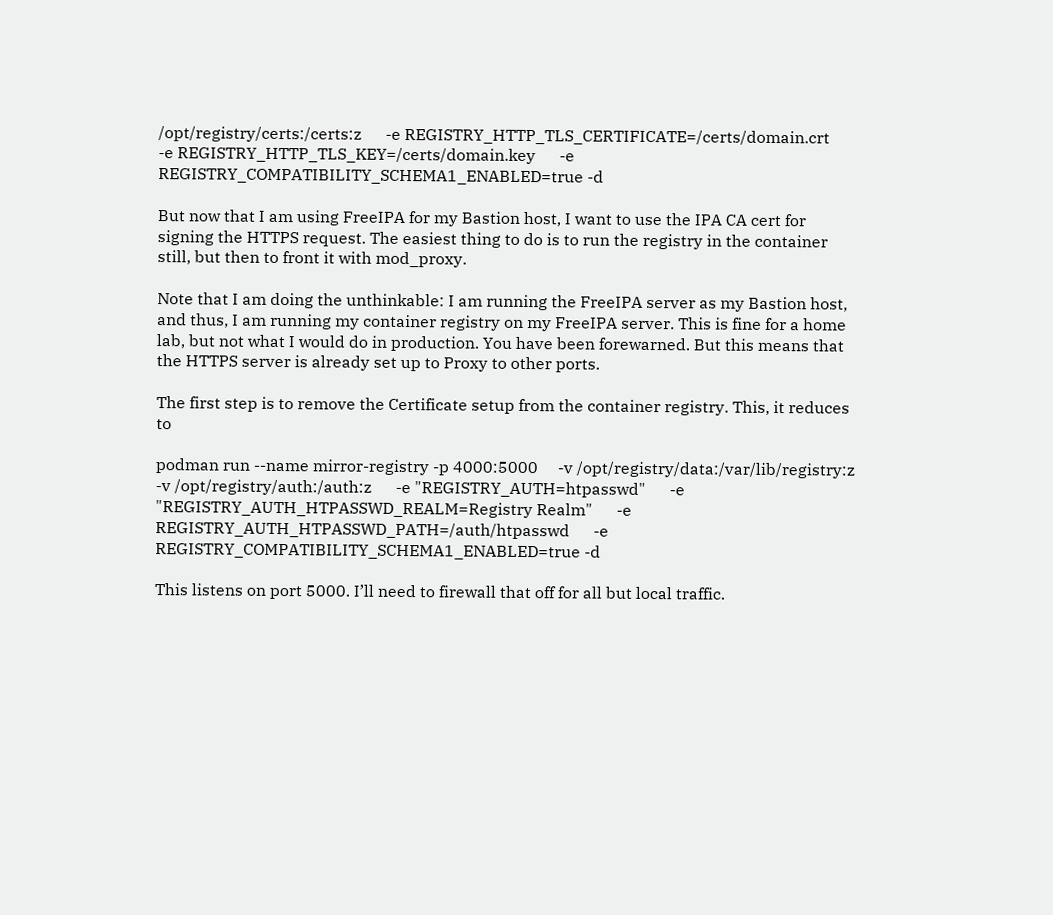/opt/registry/certs:/certs:z      -e REGISTRY_HTTP_TLS_CERTIFICATE=/certs/domain.crt      -e REGISTRY_HTTP_TLS_KEY=/certs/domain.key      -e REGISTRY_COMPATIBILITY_SCHEMA1_ENABLED=true -d

But now that I am using FreeIPA for my Bastion host, I want to use the IPA CA cert for signing the HTTPS request. The easiest thing to do is to run the registry in the container still, but then to front it with mod_proxy.

Note that I am doing the unthinkable: I am running the FreeIPA server as my Bastion host, and thus, I am running my container registry on my FreeIPA server. This is fine for a home lab, but not what I would do in production. You have been forewarned. But this means that the HTTPS server is already set up to Proxy to other ports.

The first step is to remove the Certificate setup from the container registry. This, it reduces to

podman run --name mirror-registry -p 4000:5000     -v /opt/registry/data:/var/lib/registry:z      -v /opt/registry/auth:/auth:z      -e "REGISTRY_AUTH=htpasswd"      -e "REGISTRY_AUTH_HTPASSWD_REALM=Registry Realm"      -e REGISTRY_AUTH_HTPASSWD_PATH=/auth/htpasswd      -e REGISTRY_COMPATIBILITY_SCHEMA1_ENABLED=true -d

This listens on port 5000. I’ll need to firewall that off for all but local traffic.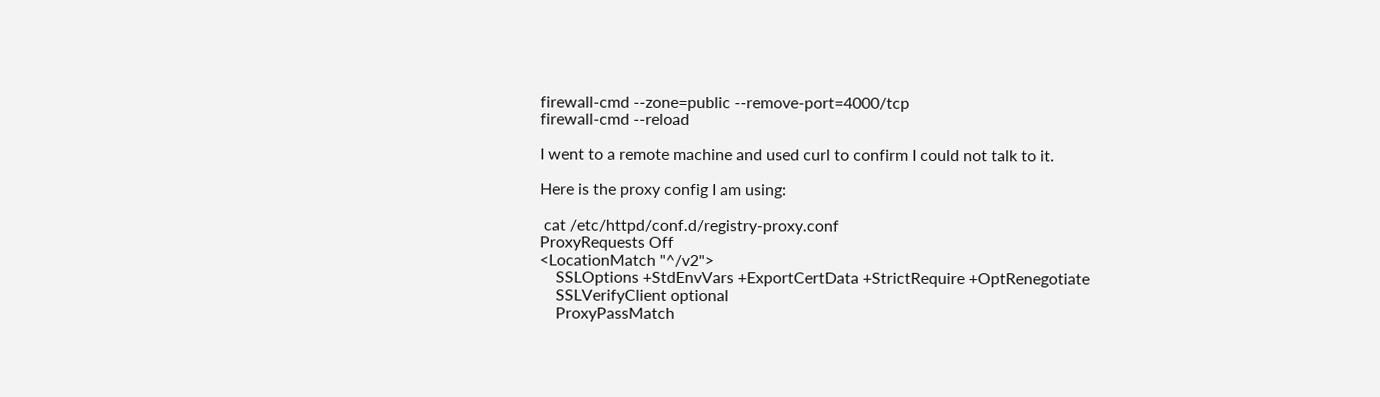firewall-cmd --zone=public --remove-port=4000/tcp
firewall-cmd --reload

I went to a remote machine and used curl to confirm I could not talk to it.

Here is the proxy config I am using:

 cat /etc/httpd/conf.d/registry-proxy.conf
ProxyRequests Off
<LocationMatch "^/v2">
    SSLOptions +StdEnvVars +ExportCertData +StrictRequire +OptRenegotiate
    SSLVerifyClient optional
    ProxyPassMatch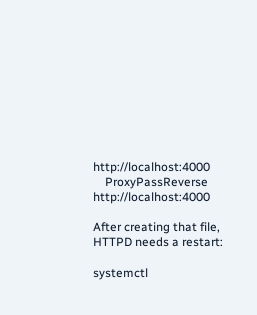http://localhost:4000
    ProxyPassReverse http://localhost:4000

After creating that file, HTTPD needs a restart:

systemctl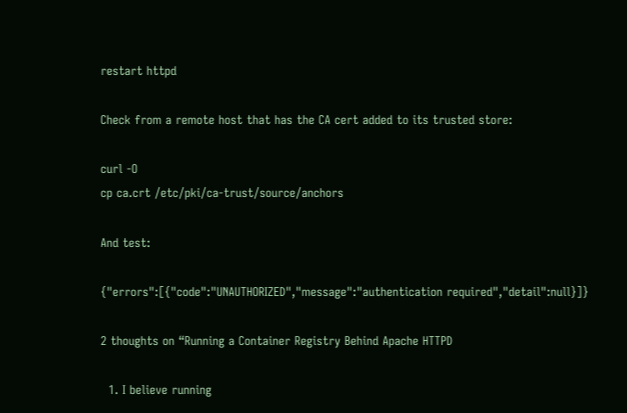restart httpd

Check from a remote host that has the CA cert added to its trusted store:

curl -O
cp ca.crt /etc/pki/ca-trust/source/anchors

And test:

{"errors":[{"code":"UNAUTHORIZED","message":"authentication required","detail":null}]}

2 thoughts on “Running a Container Registry Behind Apache HTTPD

  1. I believe running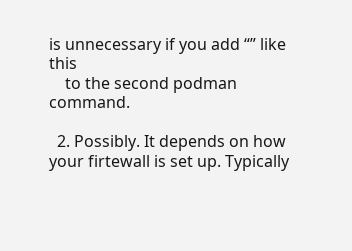is unnecessary if you add “” like this
    to the second podman command.

  2. Possibly. It depends on how your firtewall is set up. Typically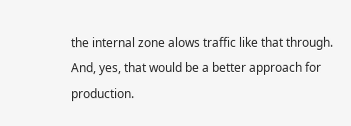the internal zone alows traffic like that through. And, yes, that would be a better approach for production.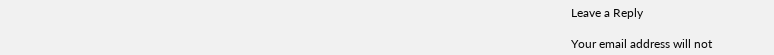Leave a Reply

Your email address will not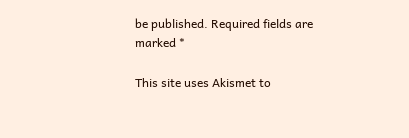be published. Required fields are marked *

This site uses Akismet to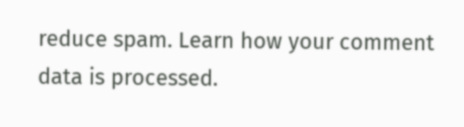reduce spam. Learn how your comment data is processed.